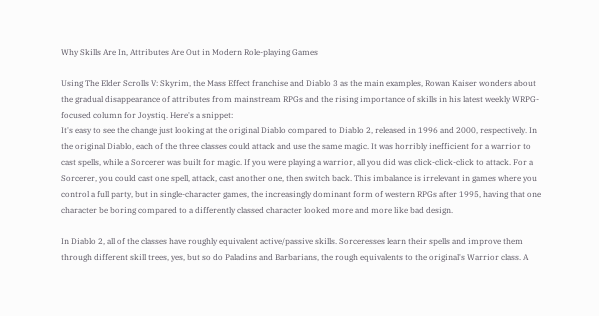Why Skills Are In, Attributes Are Out in Modern Role-playing Games

Using The Elder Scrolls V: Skyrim, the Mass Effect franchise and Diablo 3 as the main examples, Rowan Kaiser wonders about the gradual disappearance of attributes from mainstream RPGs and the rising importance of skills in his latest weekly WRPG-focused column for Joystiq. Here's a snippet:
It's easy to see the change just looking at the original Diablo compared to Diablo 2, released in 1996 and 2000, respectively. In the original Diablo, each of the three classes could attack and use the same magic. It was horribly inefficient for a warrior to cast spells, while a Sorcerer was built for magic. If you were playing a warrior, all you did was click-click-click to attack. For a Sorcerer, you could cast one spell, attack, cast another one, then switch back. This imbalance is irrelevant in games where you control a full party, but in single-character games, the increasingly dominant form of western RPGs after 1995, having that one character be boring compared to a differently classed character looked more and more like bad design.

In Diablo 2, all of the classes have roughly equivalent active/passive skills. Sorceresses learn their spells and improve them through different skill trees, yes, but so do Paladins and Barbarians, the rough equivalents to the original's Warrior class. A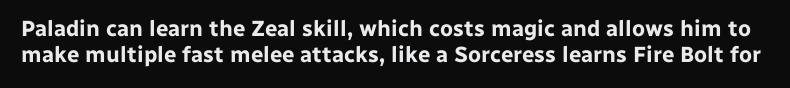Paladin can learn the Zeal skill, which costs magic and allows him to make multiple fast melee attacks, like a Sorceress learns Fire Bolt for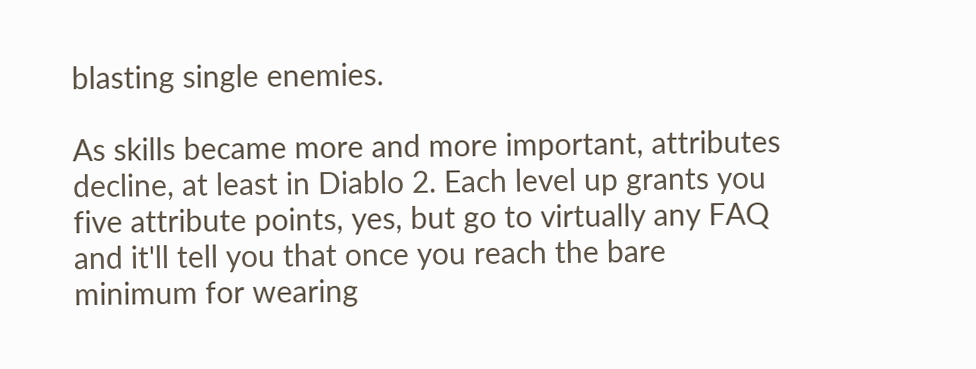blasting single enemies.

As skills became more and more important, attributes decline, at least in Diablo 2. Each level up grants you five attribute points, yes, but go to virtually any FAQ and it'll tell you that once you reach the bare minimum for wearing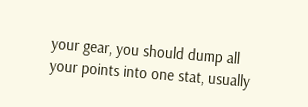your gear, you should dump all your points into one stat, usually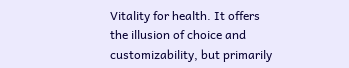Vitality for health. It offers the illusion of choice and customizability, but primarily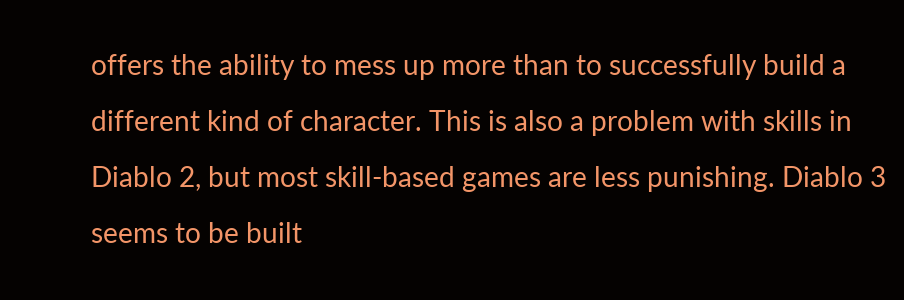offers the ability to mess up more than to successfully build a different kind of character. This is also a problem with skills in Diablo 2, but most skill-based games are less punishing. Diablo 3 seems to be built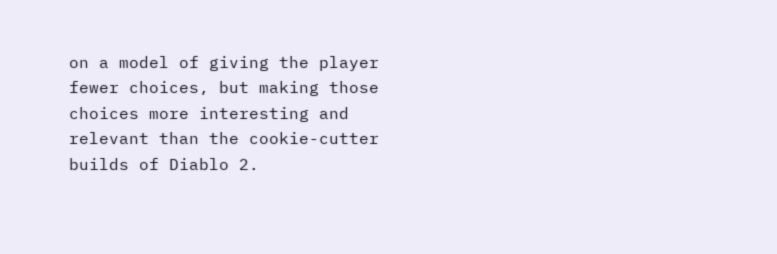on a model of giving the player fewer choices, but making those choices more interesting and relevant than the cookie-cutter builds of Diablo 2.